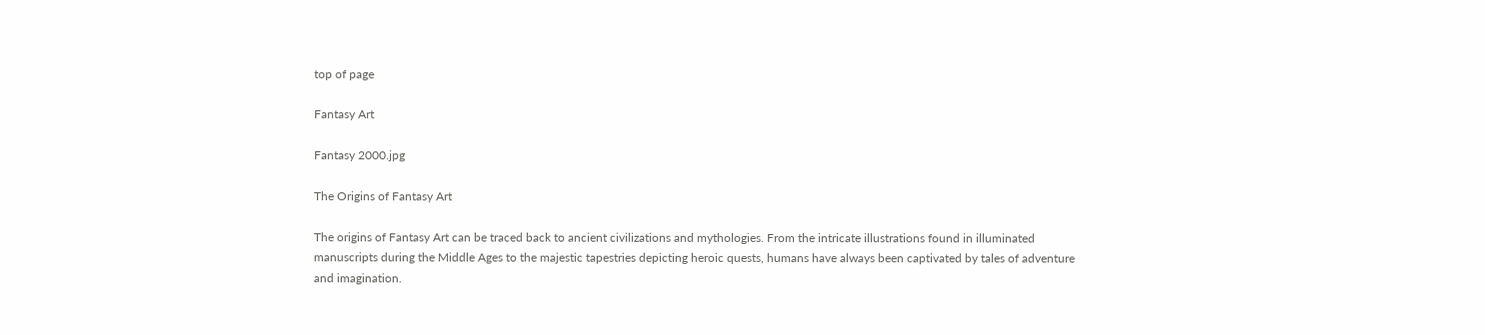top of page

Fantasy Art

Fantasy 2000.jpg

The Origins of Fantasy Art

The origins of Fantasy Art can be traced back to ancient civilizations and mythologies. From the intricate illustrations found in illuminated manuscripts during the Middle Ages to the majestic tapestries depicting heroic quests, humans have always been captivated by tales of adventure and imagination.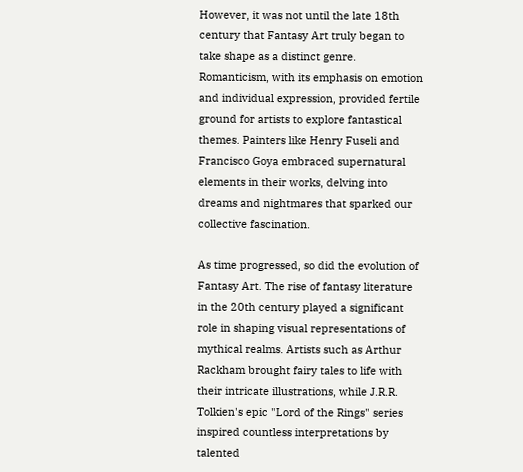However, it was not until the late 18th century that Fantasy Art truly began to take shape as a distinct genre. Romanticism, with its emphasis on emotion and individual expression, provided fertile ground for artists to explore fantastical themes. Painters like Henry Fuseli and Francisco Goya embraced supernatural elements in their works, delving into dreams and nightmares that sparked our collective fascination.

As time progressed, so did the evolution of Fantasy Art. The rise of fantasy literature in the 20th century played a significant role in shaping visual representations of mythical realms. Artists such as Arthur Rackham brought fairy tales to life with their intricate illustrations, while J.R.R. Tolkien's epic "Lord of the Rings" series inspired countless interpretations by talented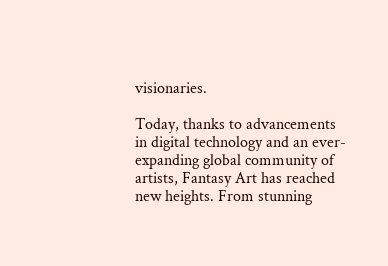visionaries.

Today, thanks to advancements in digital technology and an ever-expanding global community of artists, Fantasy Art has reached new heights. From stunning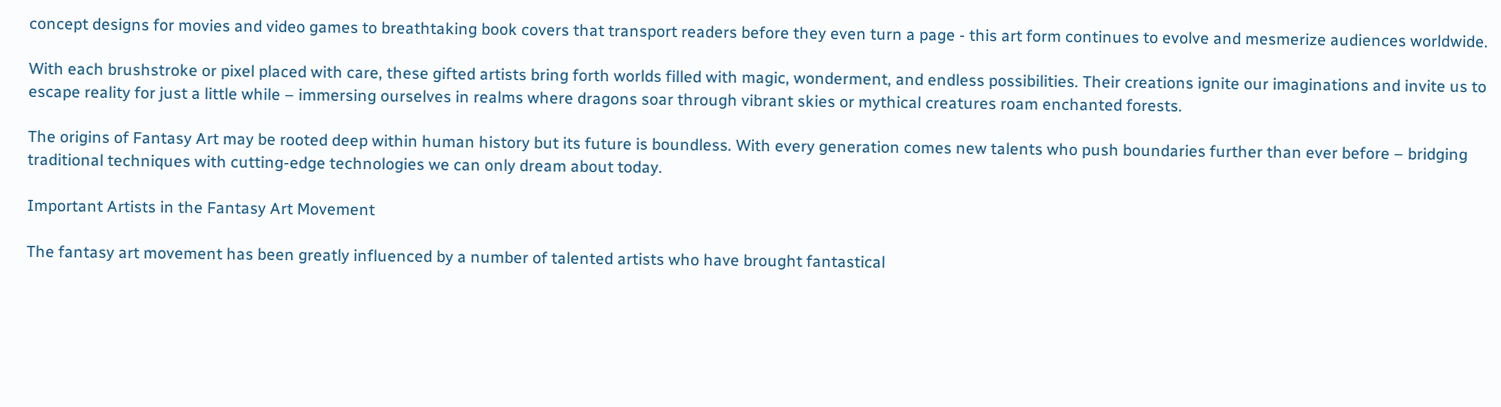concept designs for movies and video games to breathtaking book covers that transport readers before they even turn a page - this art form continues to evolve and mesmerize audiences worldwide.

With each brushstroke or pixel placed with care, these gifted artists bring forth worlds filled with magic, wonderment, and endless possibilities. Their creations ignite our imaginations and invite us to escape reality for just a little while – immersing ourselves in realms where dragons soar through vibrant skies or mythical creatures roam enchanted forests.

The origins of Fantasy Art may be rooted deep within human history but its future is boundless. With every generation comes new talents who push boundaries further than ever before – bridging traditional techniques with cutting-edge technologies we can only dream about today.

Important Artists in the Fantasy Art Movement

The fantasy art movement has been greatly influenced by a number of talented artists who have brought fantastical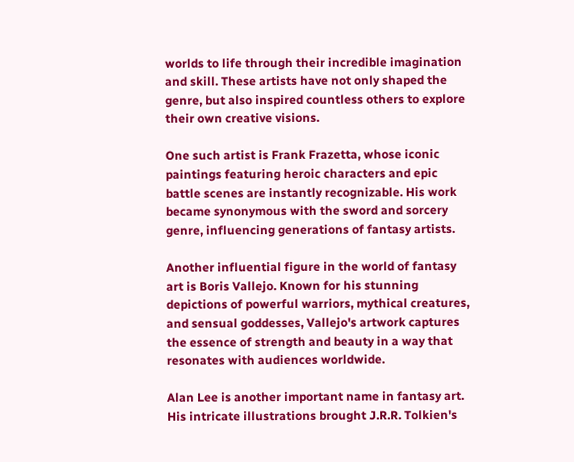worlds to life through their incredible imagination and skill. These artists have not only shaped the genre, but also inspired countless others to explore their own creative visions.

One such artist is Frank Frazetta, whose iconic paintings featuring heroic characters and epic battle scenes are instantly recognizable. His work became synonymous with the sword and sorcery genre, influencing generations of fantasy artists.

Another influential figure in the world of fantasy art is Boris Vallejo. Known for his stunning depictions of powerful warriors, mythical creatures, and sensual goddesses, Vallejo's artwork captures the essence of strength and beauty in a way that resonates with audiences worldwide.

Alan Lee is another important name in fantasy art. His intricate illustrations brought J.R.R. Tolkien's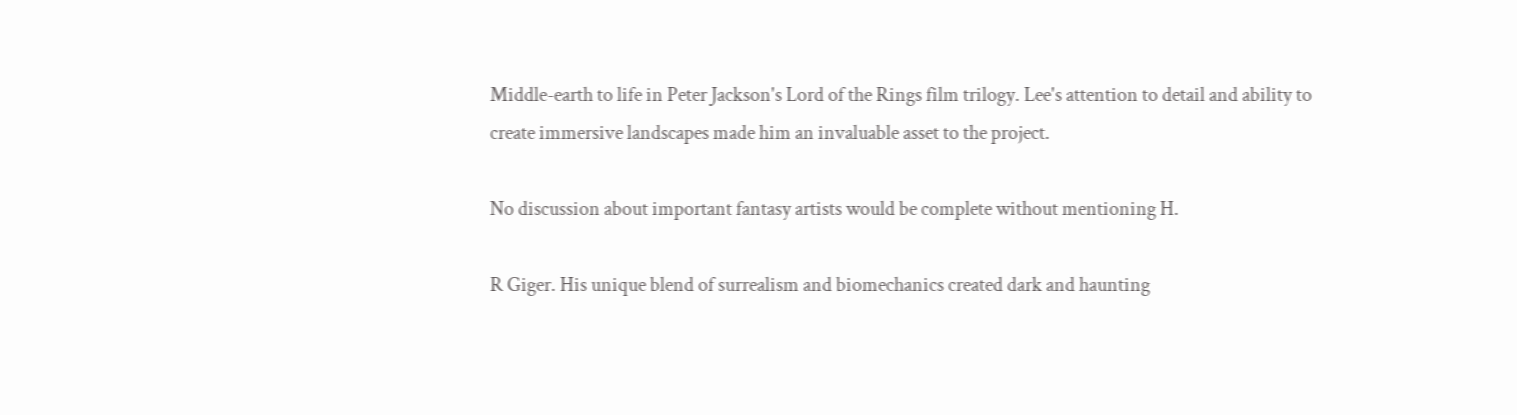Middle-earth to life in Peter Jackson's Lord of the Rings film trilogy. Lee's attention to detail and ability to create immersive landscapes made him an invaluable asset to the project.

No discussion about important fantasy artists would be complete without mentioning H.

R Giger. His unique blend of surrealism and biomechanics created dark and haunting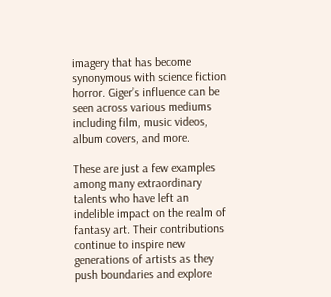imagery that has become synonymous with science fiction horror. Giger’s influence can be seen across various mediums including film, music videos, album covers, and more.

These are just a few examples among many extraordinary talents who have left an indelible impact on the realm of fantasy art. Their contributions continue to inspire new generations of artists as they push boundaries and explore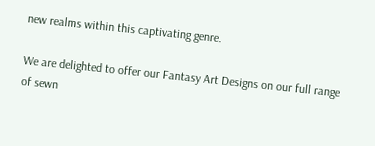new realms within this captivating genre.

We are delighted to offer our Fantasy Art Designs on our full range of sewn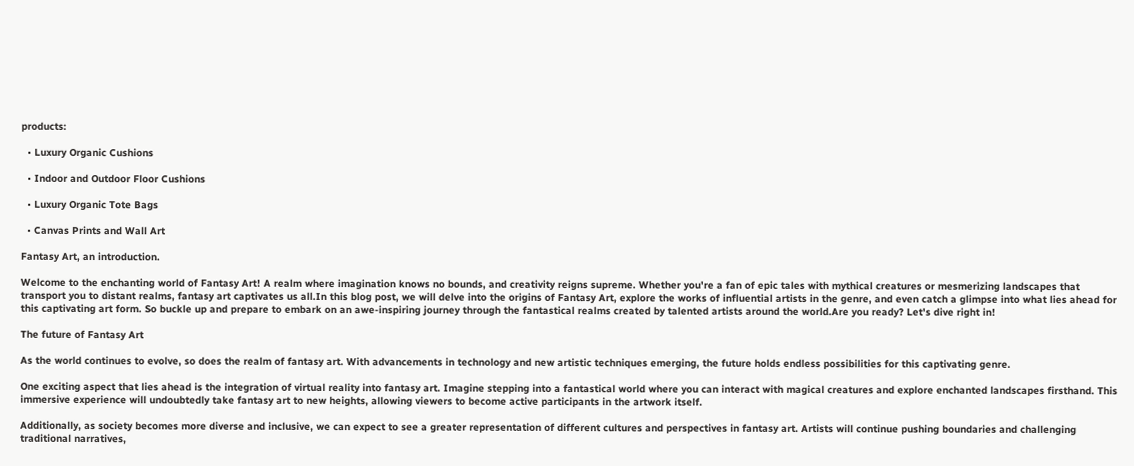products:

  • Luxury Organic Cushions

  • Indoor and Outdoor Floor Cushions

  • Luxury Organic Tote Bags

  • Canvas Prints and Wall Art

Fantasy Art, an introduction.

Welcome to the enchanting world of Fantasy Art! A realm where imagination knows no bounds, and creativity reigns supreme. Whether you're a fan of epic tales with mythical creatures or mesmerizing landscapes that transport you to distant realms, fantasy art captivates us all.In this blog post, we will delve into the origins of Fantasy Art, explore the works of influential artists in the genre, and even catch a glimpse into what lies ahead for this captivating art form. So buckle up and prepare to embark on an awe-inspiring journey through the fantastical realms created by talented artists around the world.Are you ready? Let's dive right in!

The future of Fantasy Art

As the world continues to evolve, so does the realm of fantasy art. With advancements in technology and new artistic techniques emerging, the future holds endless possibilities for this captivating genre.

One exciting aspect that lies ahead is the integration of virtual reality into fantasy art. Imagine stepping into a fantastical world where you can interact with magical creatures and explore enchanted landscapes firsthand. This immersive experience will undoubtedly take fantasy art to new heights, allowing viewers to become active participants in the artwork itself.

Additionally, as society becomes more diverse and inclusive, we can expect to see a greater representation of different cultures and perspectives in fantasy art. Artists will continue pushing boundaries and challenging traditional narratives,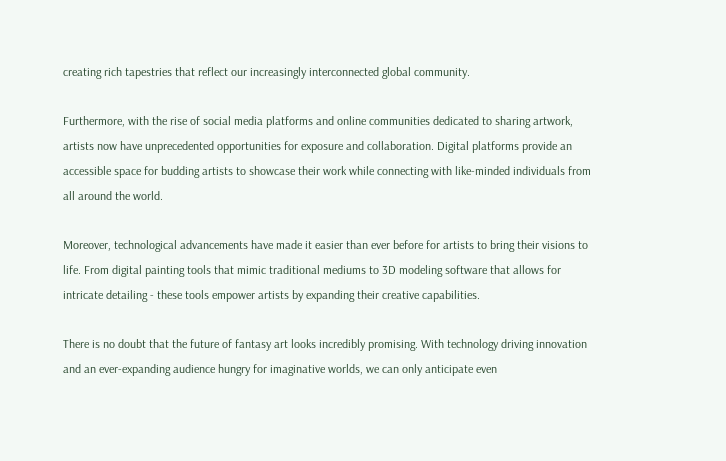creating rich tapestries that reflect our increasingly interconnected global community.

Furthermore, with the rise of social media platforms and online communities dedicated to sharing artwork, artists now have unprecedented opportunities for exposure and collaboration. Digital platforms provide an accessible space for budding artists to showcase their work while connecting with like-minded individuals from all around the world.

Moreover, technological advancements have made it easier than ever before for artists to bring their visions to life. From digital painting tools that mimic traditional mediums to 3D modeling software that allows for intricate detailing - these tools empower artists by expanding their creative capabilities.

There is no doubt that the future of fantasy art looks incredibly promising. With technology driving innovation and an ever-expanding audience hungry for imaginative worlds, we can only anticipate even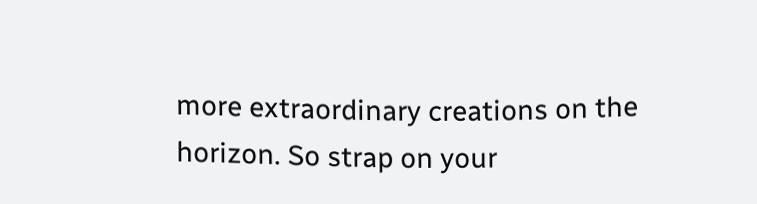more extraordinary creations on the horizon. So strap on your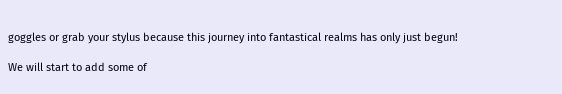goggles or grab your stylus because this journey into fantastical realms has only just begun!

We will start to add some of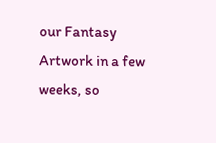our Fantasy Artwork in a few weeks, so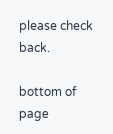please check back.

bottom of page